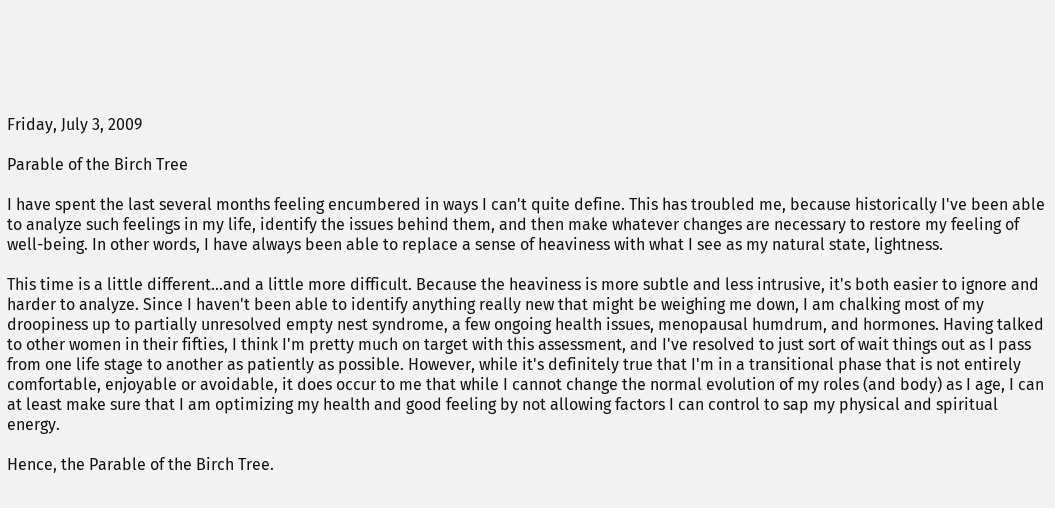Friday, July 3, 2009

Parable of the Birch Tree

I have spent the last several months feeling encumbered in ways I can't quite define. This has troubled me, because historically I've been able to analyze such feelings in my life, identify the issues behind them, and then make whatever changes are necessary to restore my feeling of well-being. In other words, I have always been able to replace a sense of heaviness with what I see as my natural state, lightness.

This time is a little different...and a little more difficult. Because the heaviness is more subtle and less intrusive, it's both easier to ignore and harder to analyze. Since I haven't been able to identify anything really new that might be weighing me down, I am chalking most of my droopiness up to partially unresolved empty nest syndrome, a few ongoing health issues, menopausal humdrum, and hormones. Having talked to other women in their fifties, I think I'm pretty much on target with this assessment, and I've resolved to just sort of wait things out as I pass from one life stage to another as patiently as possible. However, while it's definitely true that I'm in a transitional phase that is not entirely comfortable, enjoyable or avoidable, it does occur to me that while I cannot change the normal evolution of my roles (and body) as I age, I can at least make sure that I am optimizing my health and good feeling by not allowing factors I can control to sap my physical and spiritual energy.

Hence, the Parable of the Birch Tree.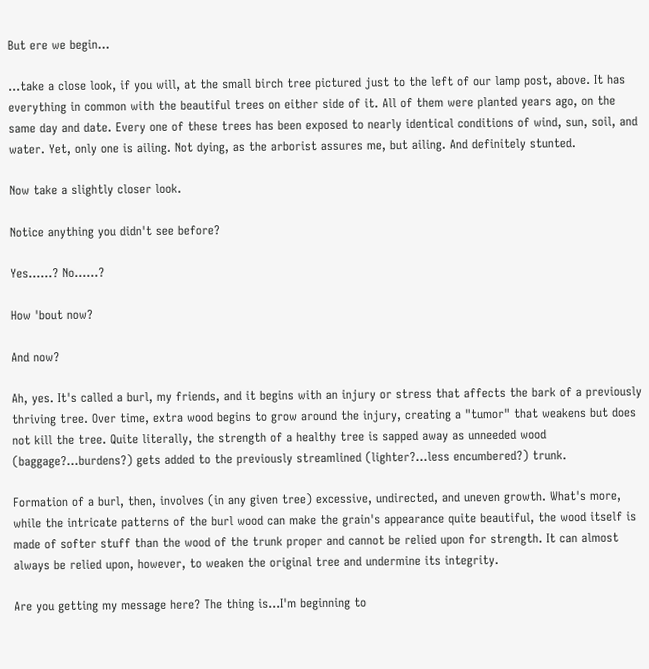But ere we begin...

...take a close look, if you will, at the small birch tree pictured just to the left of our lamp post, above. It has everything in common with the beautiful trees on either side of it. All of them were planted years ago, on the same day and date. Every one of these trees has been exposed to nearly identical conditions of wind, sun, soil, and water. Yet, only one is ailing. Not dying, as the arborist assures me, but ailing. And definitely stunted.

Now take a slightly closer look.

Notice anything you didn't see before?

Yes......? No......?

How 'bout now?

And now?

Ah, yes. It's called a burl, my friends, and it begins with an injury or stress that affects the bark of a previously thriving tree. Over time, extra wood begins to grow around the injury, creating a "tumor" that weakens but does not kill the tree. Quite literally, the strength of a healthy tree is sapped away as unneeded wood (baggage?...burdens?) gets added to the previously streamlined (lighter?...less encumbered?) trunk.

Formation of a burl, then, involves (in any given tree) excessive, undirected, and uneven growth. What's more, while the intricate patterns of the burl wood can make the grain's appearance quite beautiful, the wood itself is made of softer stuff than the wood of the trunk proper and cannot be relied upon for strength. It can almost always be relied upon, however, to weaken the original tree and undermine its integrity.

Are you getting my message here? The thing is...I'm beginning to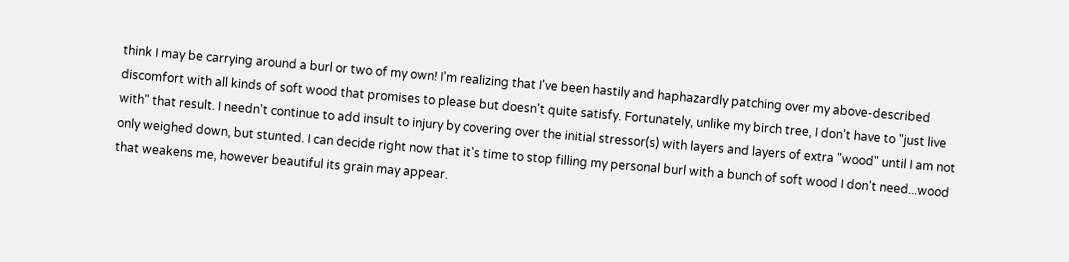think I may be carrying around a burl or two of my own! I'm realizing that I've been hastily and haphazardly patching over my above-described discomfort with all kinds of soft wood that promises to please but doesn't quite satisfy. Fortunately, unlike my birch tree, I don't have to "just live with" that result. I needn't continue to add insult to injury by covering over the initial stressor(s) with layers and layers of extra "wood" until I am not only weighed down, but stunted. I can decide right now that it's time to stop filling my personal burl with a bunch of soft wood I don't need...wood that weakens me, however beautiful its grain may appear.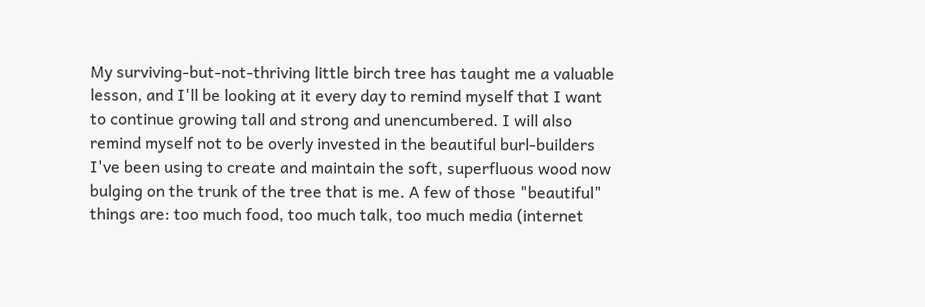My surviving-but-not-thriving little birch tree has taught me a valuable lesson, and I'll be looking at it every day to remind myself that I want to continue growing tall and strong and unencumbered. I will also remind myself not to be overly invested in the beautiful burl-builders I've been using to create and maintain the soft, superfluous wood now bulging on the trunk of the tree that is me. A few of those "beautiful" things are: too much food, too much talk, too much media (internet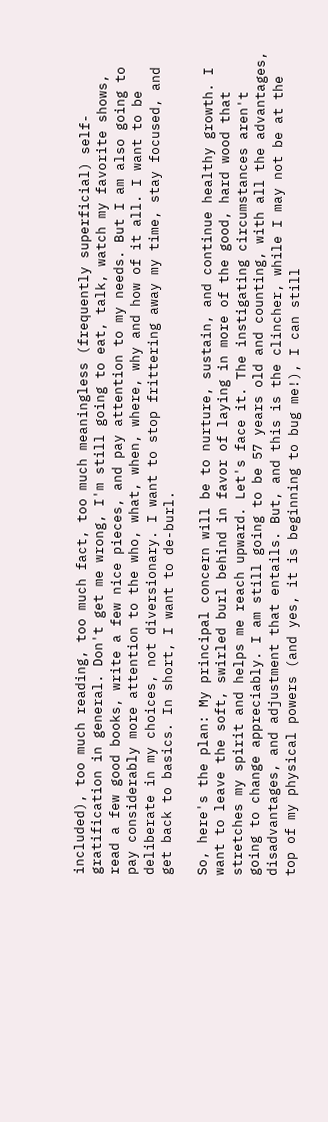included), too much reading, too much fact, too much meaningless (frequently superficial) self-gratification in general. Don't get me wrong, I'm still going to eat, talk, watch my favorite shows, read a few good books, write a few nice pieces, and pay attention to my needs. But I am also going to pay considerably more attention to the who, what, when, where, why and how of it all. I want to be deliberate in my choices, not diversionary. I want to stop frittering away my time, stay focused, and get back to basics. In short, I want to de-burl.

So, here's the plan: My principal concern will be to nurture, sustain, and continue healthy growth. I want to leave the soft, swirled burl behind in favor of laying in more of the good, hard wood that stretches my spirit and helps me reach upward. Let's face it. The instigating circumstances aren't going to change appreciably. I am still going to be 57 years old and counting, with all the advantages, disadvantages, and adjustment that entails. But, and this is the clincher, while I may not be at the top of my physical powers (and yes, it is beginning to bug me!), I can still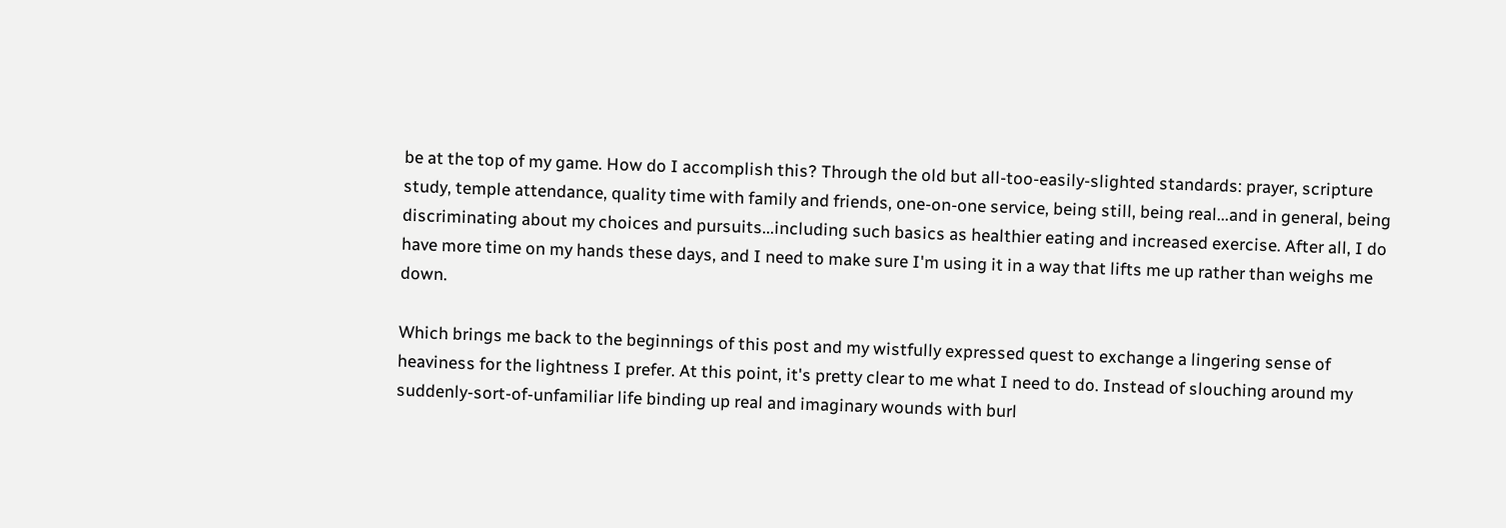be at the top of my game. How do I accomplish this? Through the old but all-too-easily-slighted standards: prayer, scripture study, temple attendance, quality time with family and friends, one-on-one service, being still, being real...and in general, being discriminating about my choices and pursuits...including such basics as healthier eating and increased exercise. After all, I do have more time on my hands these days, and I need to make sure I'm using it in a way that lifts me up rather than weighs me down.

Which brings me back to the beginnings of this post and my wistfully expressed quest to exchange a lingering sense of heaviness for the lightness I prefer. At this point, it's pretty clear to me what I need to do. Instead of slouching around my suddenly-sort-of-unfamiliar life binding up real and imaginary wounds with burl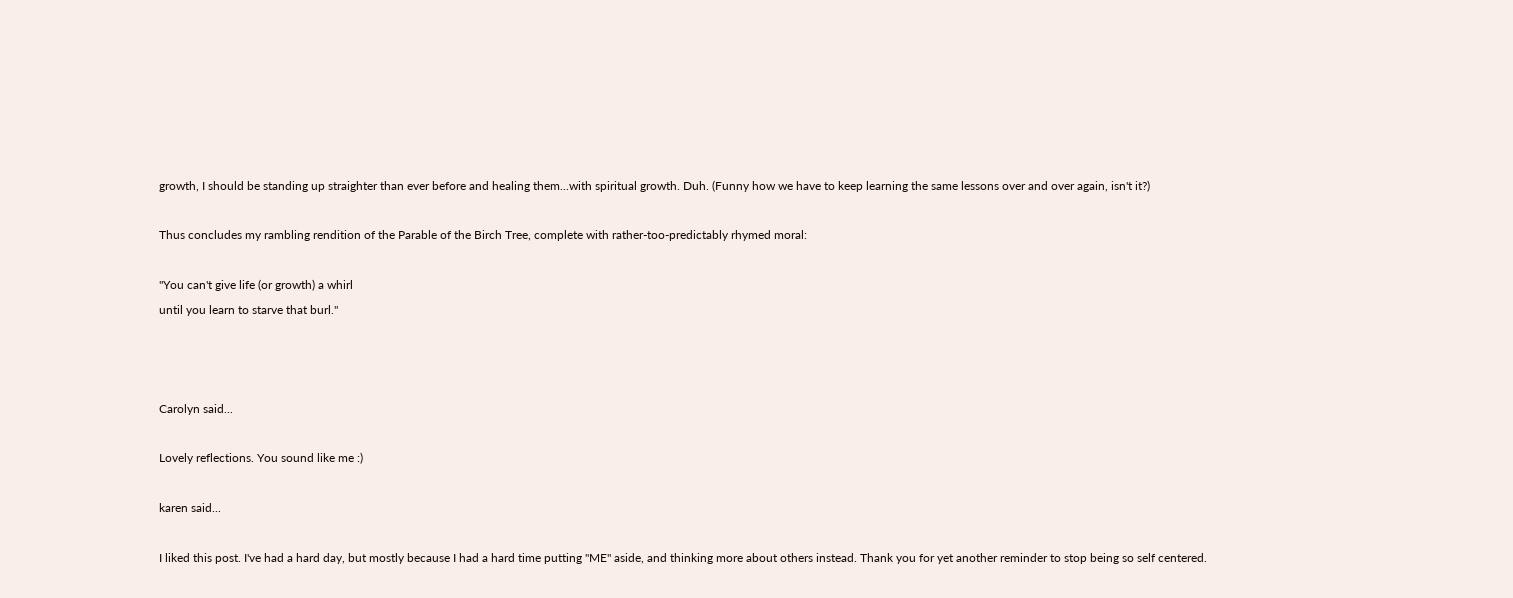growth, I should be standing up straighter than ever before and healing them...with spiritual growth. Duh. (Funny how we have to keep learning the same lessons over and over again, isn't it?)

Thus concludes my rambling rendition of the Parable of the Birch Tree, complete with rather-too-predictably rhymed moral:

"You can't give life (or growth) a whirl
until you learn to starve that burl."



Carolyn said...

Lovely reflections. You sound like me :)

karen said...

I liked this post. I've had a hard day, but mostly because I had a hard time putting "ME" aside, and thinking more about others instead. Thank you for yet another reminder to stop being so self centered.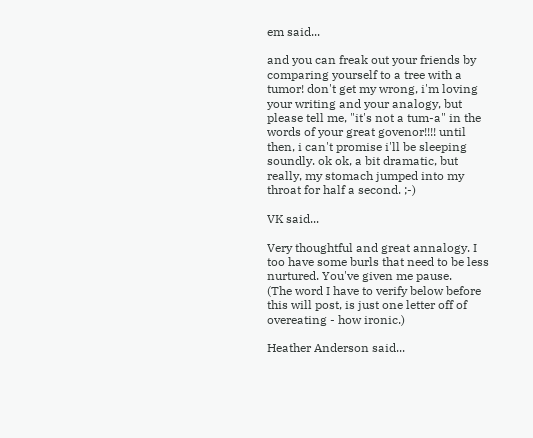em said...

and you can freak out your friends by comparing yourself to a tree with a tumor! don't get my wrong, i'm loving your writing and your analogy, but please tell me, "it's not a tum-a" in the words of your great govenor!!!! until then, i can't promise i'll be sleeping soundly. ok ok, a bit dramatic, but really, my stomach jumped into my throat for half a second. ;-)

VK said...

Very thoughtful and great annalogy. I too have some burls that need to be less nurtured. You've given me pause.
(The word I have to verify below before this will post, is just one letter off of overeating - how ironic.)

Heather Anderson said...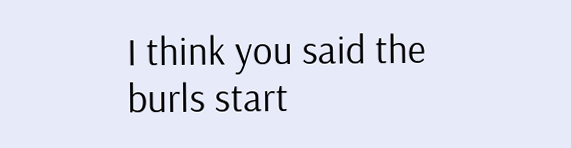I think you said the burls start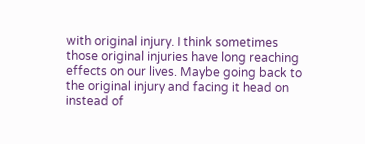with original injury. I think sometimes those original injuries have long reaching effects on our lives. Maybe going back to the original injury and facing it head on instead of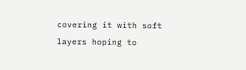covering it with soft layers hoping to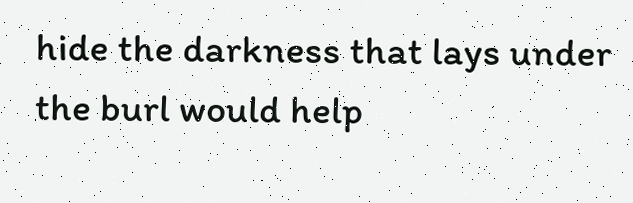hide the darkness that lays under the burl would help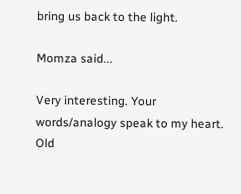bring us back to the light.

Momza said...

Very interesting. Your words/analogy speak to my heart.
Old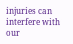injuries can interfere with our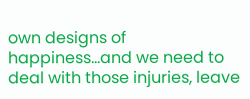own designs of happiness...and we need to deal with those injuries, leave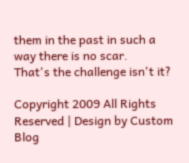them in the past in such a way there is no scar.
That's the challenge isn't it?

Copyright 2009 All Rights Reserved | Design by Custom Blog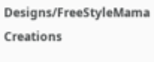Designs/FreeStyleMama Creations